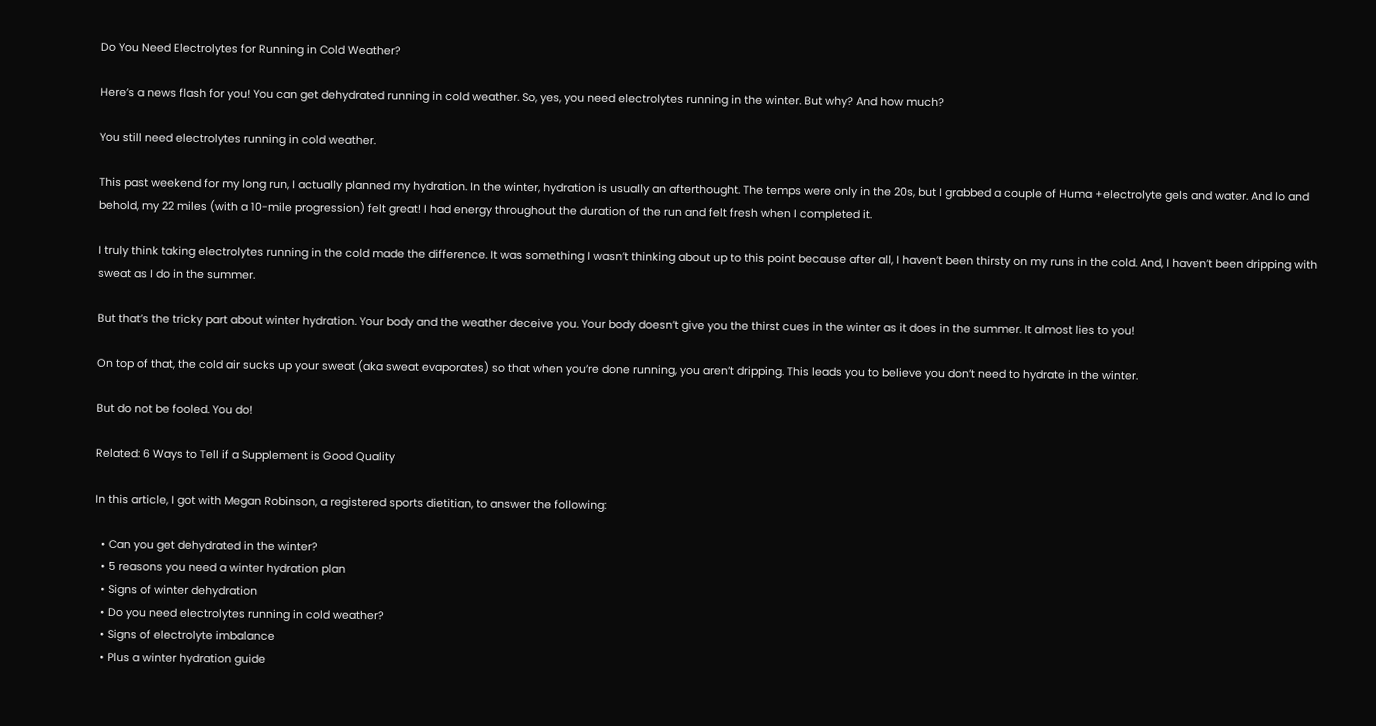Do You Need Electrolytes for Running in Cold Weather?

Here’s a news flash for you! You can get dehydrated running in cold weather. So, yes, you need electrolytes running in the winter. But why? And how much?

You still need electrolytes running in cold weather.

This past weekend for my long run, I actually planned my hydration. In the winter, hydration is usually an afterthought. The temps were only in the 20s, but I grabbed a couple of Huma +electrolyte gels and water. And lo and behold, my 22 miles (with a 10-mile progression) felt great! I had energy throughout the duration of the run and felt fresh when I completed it.

I truly think taking electrolytes running in the cold made the difference. It was something I wasn’t thinking about up to this point because after all, I haven’t been thirsty on my runs in the cold. And, I haven’t been dripping with sweat as I do in the summer.

But that’s the tricky part about winter hydration. Your body and the weather deceive you. Your body doesn’t give you the thirst cues in the winter as it does in the summer. It almost lies to you!

On top of that, the cold air sucks up your sweat (aka sweat evaporates) so that when you’re done running, you aren’t dripping. This leads you to believe you don’t need to hydrate in the winter.

But do not be fooled. You do!

Related: 6 Ways to Tell if a Supplement is Good Quality

In this article, I got with Megan Robinson, a registered sports dietitian, to answer the following:

  • Can you get dehydrated in the winter?
  • 5 reasons you need a winter hydration plan
  • Signs of winter dehydration
  • Do you need electrolytes running in cold weather?
  • Signs of electrolyte imbalance
  • Plus a winter hydration guide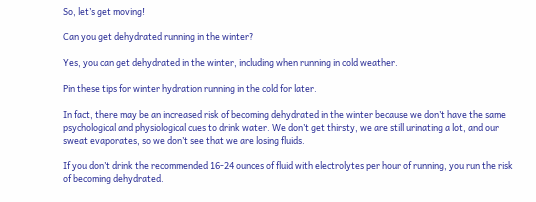So, let’s get moving!

Can you get dehydrated running in the winter?

Yes, you can get dehydrated in the winter, including when running in cold weather.

Pin these tips for winter hydration running in the cold for later.

In fact, there may be an increased risk of becoming dehydrated in the winter because we don’t have the same psychological and physiological cues to drink water. We don’t get thirsty, we are still urinating a lot, and our sweat evaporates, so we don’t see that we are losing fluids.

If you don’t drink the recommended 16-24 ounces of fluid with electrolytes per hour of running, you run the risk of becoming dehydrated.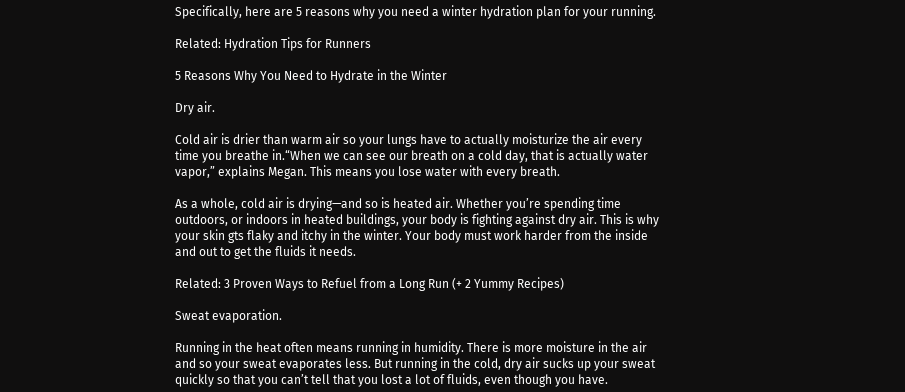Specifically, here are 5 reasons why you need a winter hydration plan for your running.

Related: Hydration Tips for Runners

5 Reasons Why You Need to Hydrate in the Winter

Dry air.

Cold air is drier than warm air so your lungs have to actually moisturize the air every time you breathe in.“When we can see our breath on a cold day, that is actually water vapor,” explains Megan. This means you lose water with every breath.

As a whole, cold air is drying—and so is heated air. Whether you’re spending time outdoors, or indoors in heated buildings, your body is fighting against dry air. This is why your skin gts flaky and itchy in the winter. Your body must work harder from the inside and out to get the fluids it needs.

Related: 3 Proven Ways to Refuel from a Long Run (+ 2 Yummy Recipes)

Sweat evaporation.

Running in the heat often means running in humidity. There is more moisture in the air and so your sweat evaporates less. But running in the cold, dry air sucks up your sweat quickly so that you can’t tell that you lost a lot of fluids, even though you have.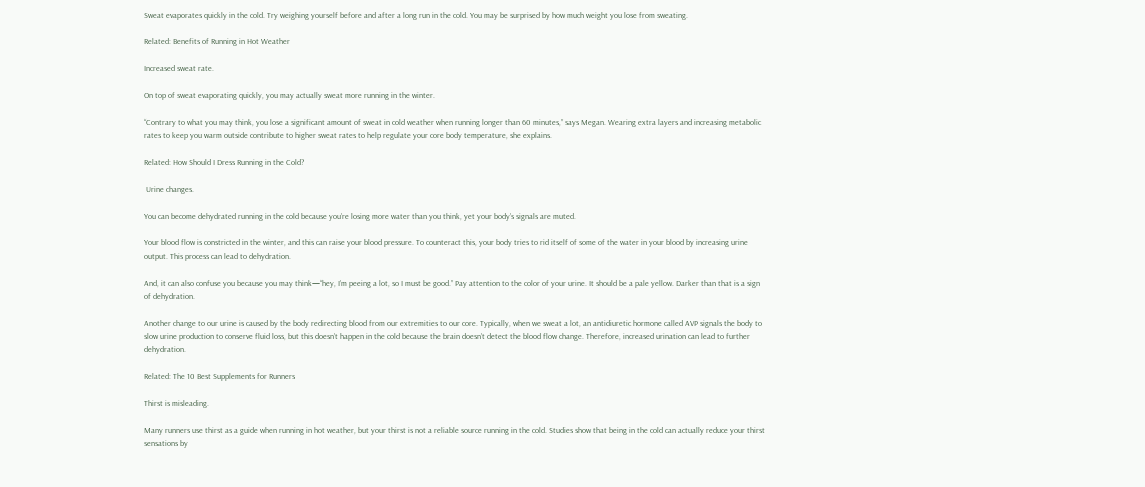Sweat evaporates quickly in the cold. Try weighing yourself before and after a long run in the cold. You may be surprised by how much weight you lose from sweating.

Related: Benefits of Running in Hot Weather

Increased sweat rate.

On top of sweat evaporating quickly, you may actually sweat more running in the winter.

“Contrary to what you may think, you lose a significant amount of sweat in cold weather when running longer than 60 minutes,” says Megan. Wearing extra layers and increasing metabolic rates to keep you warm outside contribute to higher sweat rates to help regulate your core body temperature, she explains.

Related: How Should I Dress Running in the Cold?

 Urine changes.

You can become dehydrated running in the cold because you’re losing more water than you think, yet your body’s signals are muted.

Your blood flow is constricted in the winter, and this can raise your blood pressure. To counteract this, your body tries to rid itself of some of the water in your blood by increasing urine output. This process can lead to dehydration.

And, it can also confuse you because you may think—“hey, I’m peeing a lot, so I must be good.” Pay attention to the color of your urine. It should be a pale yellow. Darker than that is a sign of dehydration.

Another change to our urine is caused by the body redirecting blood from our extremities to our core. Typically, when we sweat a lot, an antidiuretic hormone called AVP signals the body to slow urine production to conserve fluid loss, but this doesn’t happen in the cold because the brain doesn’t detect the blood flow change. Therefore, increased urination can lead to further dehydration.

Related: The 10 Best Supplements for Runners

Thirst is misleading.

Many runners use thirst as a guide when running in hot weather, but your thirst is not a reliable source running in the cold. Studies show that being in the cold can actually reduce your thirst sensations by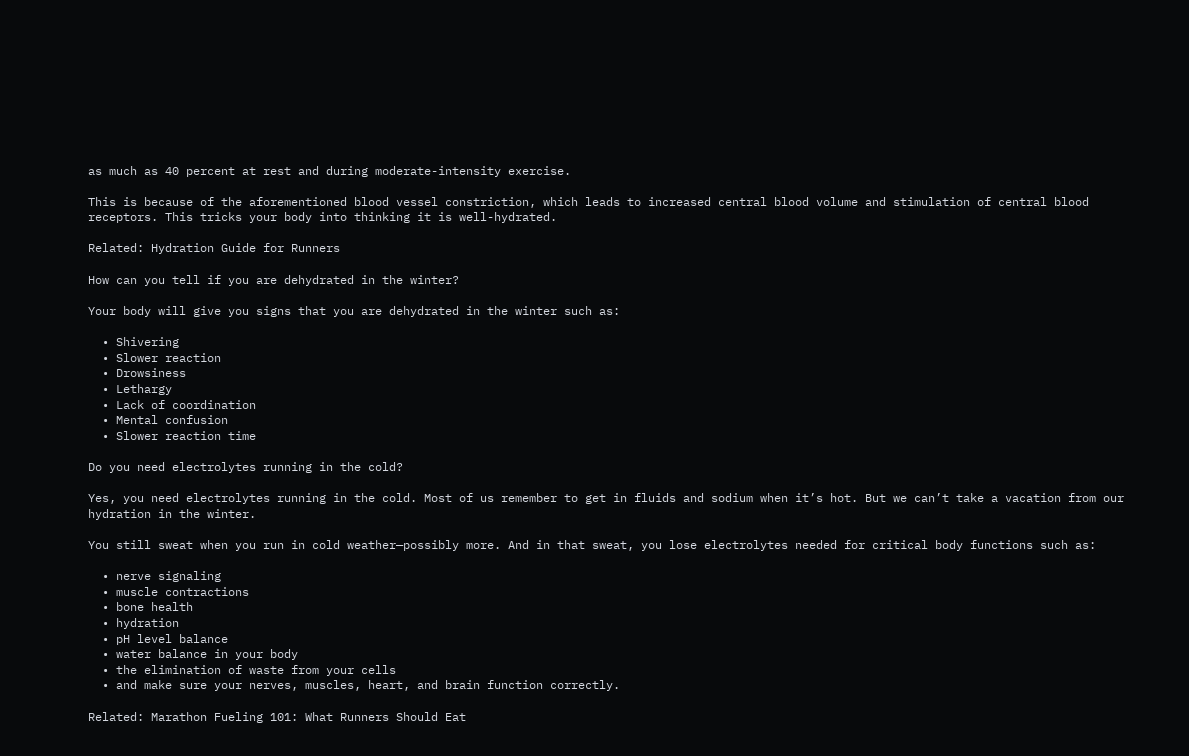as much as 40 percent at rest and during moderate-intensity exercise.

This is because of the aforementioned blood vessel constriction, which leads to increased central blood volume and stimulation of central blood receptors. This tricks your body into thinking it is well-hydrated.

Related: Hydration Guide for Runners

How can you tell if you are dehydrated in the winter?

Your body will give you signs that you are dehydrated in the winter such as:

  • Shivering
  • Slower reaction
  • Drowsiness
  • Lethargy
  • Lack of coordination
  • Mental confusion
  • Slower reaction time

Do you need electrolytes running in the cold?

Yes, you need electrolytes running in the cold. Most of us remember to get in fluids and sodium when it’s hot. But we can’t take a vacation from our hydration in the winter.

You still sweat when you run in cold weather—possibly more. And in that sweat, you lose electrolytes needed for critical body functions such as:

  • nerve signaling
  • muscle contractions
  • bone health
  • hydration
  • pH level balance
  • water balance in your body
  • the elimination of waste from your cells
  • and make sure your nerves, muscles, heart, and brain function correctly.

Related: Marathon Fueling 101: What Runners Should Eat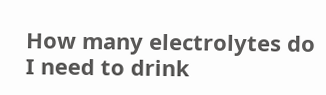How many electrolytes do I need to drink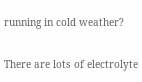running in cold weather?

There are lots of electrolyte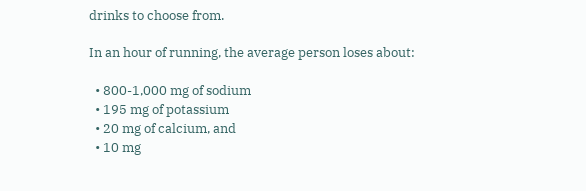drinks to choose from.

In an hour of running, the average person loses about:

  • 800-1,000 mg of sodium
  • 195 mg of potassium
  • 20 mg of calcium, and
  • 10 mg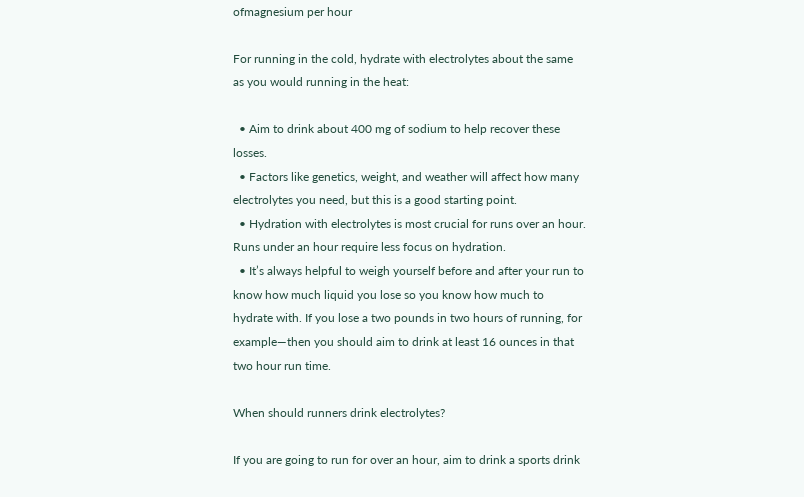ofmagnesium per hour

For running in the cold, hydrate with electrolytes about the same as you would running in the heat:

  • Aim to drink about 400 mg of sodium to help recover these losses.
  • Factors like genetics, weight, and weather will affect how many electrolytes you need, but this is a good starting point.
  • Hydration with electrolytes is most crucial for runs over an hour. Runs under an hour require less focus on hydration.
  • It’s always helpful to weigh yourself before and after your run to know how much liquid you lose so you know how much to hydrate with. If you lose a two pounds in two hours of running, for example—then you should aim to drink at least 16 ounces in that two hour run time.

When should runners drink electrolytes?

If you are going to run for over an hour, aim to drink a sports drink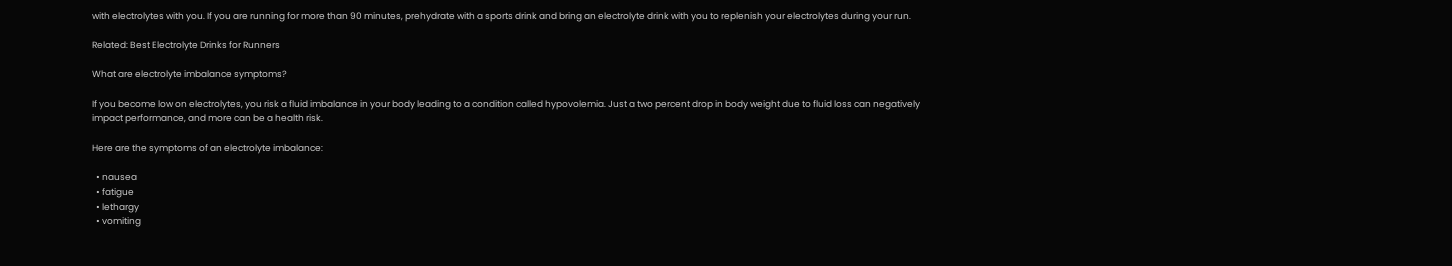with electrolytes with you. If you are running for more than 90 minutes, prehydrate with a sports drink and bring an electrolyte drink with you to replenish your electrolytes during your run.

Related: Best Electrolyte Drinks for Runners

What are electrolyte imbalance symptoms?

If you become low on electrolytes, you risk a fluid imbalance in your body leading to a condition called hypovolemia. Just a two percent drop in body weight due to fluid loss can negatively impact performance, and more can be a health risk.

Here are the symptoms of an electrolyte imbalance:

  • nausea
  • fatigue
  • lethargy
  • vomiting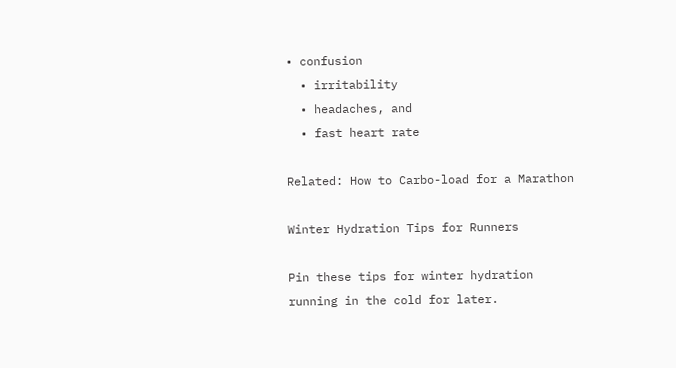• confusion
  • irritability
  • headaches, and
  • fast heart rate

Related: How to Carbo-load for a Marathon

Winter Hydration Tips for Runners

Pin these tips for winter hydration running in the cold for later.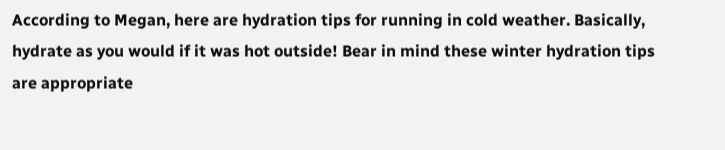According to Megan, here are hydration tips for running in cold weather. Basically, hydrate as you would if it was hot outside! Bear in mind these winter hydration tips are appropriate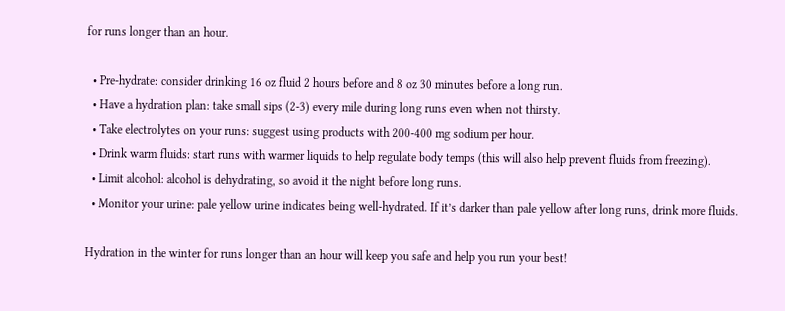for runs longer than an hour.

  • Pre-hydrate: consider drinking 16 oz fluid 2 hours before and 8 oz 30 minutes before a long run.
  • Have a hydration plan: take small sips (2-3) every mile during long runs even when not thirsty.
  • Take electrolytes on your runs: suggest using products with 200-400 mg sodium per hour.
  • Drink warm fluids: start runs with warmer liquids to help regulate body temps (this will also help prevent fluids from freezing).
  • Limit alcohol: alcohol is dehydrating, so avoid it the night before long runs.
  • Monitor your urine: pale yellow urine indicates being well-hydrated. If it’s darker than pale yellow after long runs, drink more fluids.

Hydration in the winter for runs longer than an hour will keep you safe and help you run your best!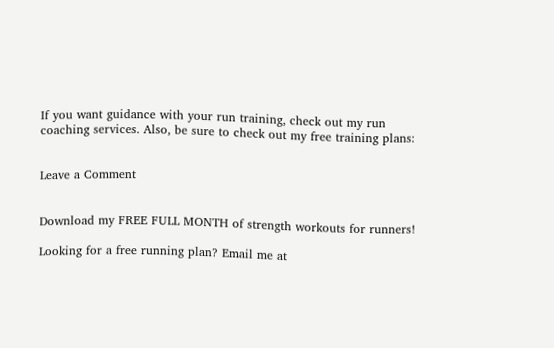If you want guidance with your run training, check out my run coaching services. Also, be sure to check out my free training plans:


Leave a Comment


Download my FREE FULL MONTH of strength workouts for runners!

Looking for a free running plan? Email me at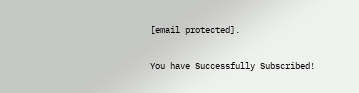[email protected].

You have Successfully Subscribed!